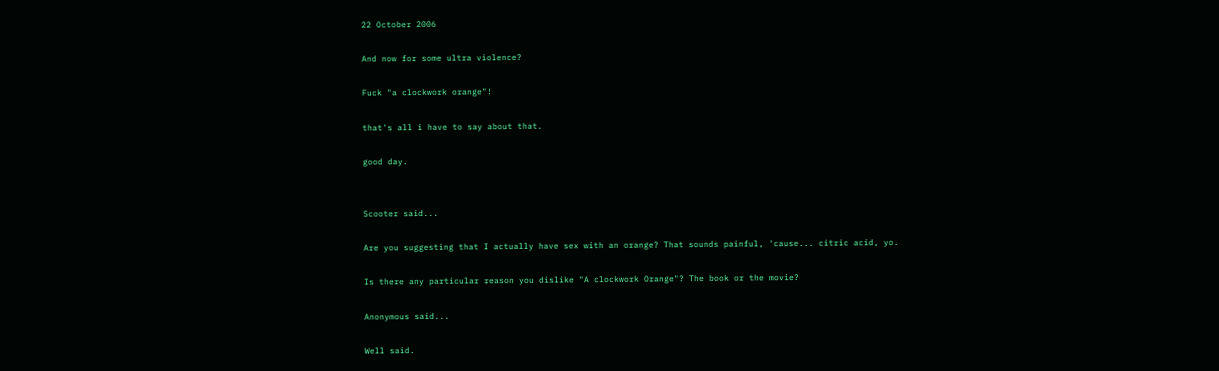22 October 2006

And now for some ultra violence?

Fuck "a clockwork orange"!

that's all i have to say about that.

good day.


Scooter said...

Are you suggesting that I actually have sex with an orange? That sounds painful, 'cause... citric acid, yo.

Is there any particular reason you dislike "A clockwork Orange"? The book or the movie?

Anonymous said...

Well said.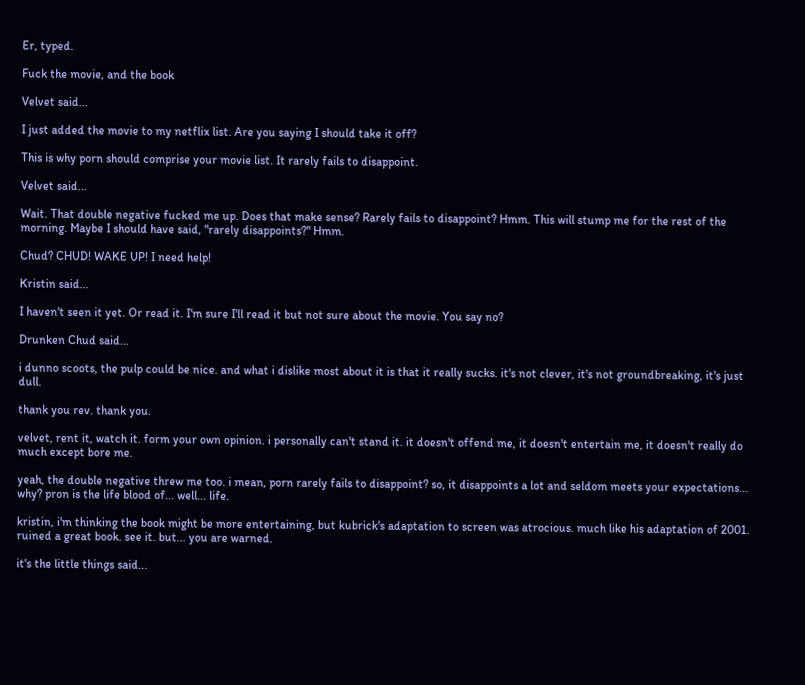Er, typed.

Fuck the movie, and the book

Velvet said...

I just added the movie to my netflix list. Are you saying I should take it off?

This is why porn should comprise your movie list. It rarely fails to disappoint.

Velvet said...

Wait. That double negative fucked me up. Does that make sense? Rarely fails to disappoint? Hmm. This will stump me for the rest of the morning. Maybe I should have said, "rarely disappoints?" Hmm.

Chud? CHUD! WAKE UP! I need help!

Kristin said...

I haven't seen it yet. Or read it. I'm sure I'll read it but not sure about the movie. You say no?

Drunken Chud said...

i dunno scoots, the pulp could be nice. and what i dislike most about it is that it really sucks. it's not clever, it's not groundbreaking, it's just dull.

thank you rev. thank you.

velvet, rent it, watch it. form your own opinion. i personally can't stand it. it doesn't offend me, it doesn't entertain me, it doesn't really do much except bore me.

yeah, the double negative threw me too. i mean, porn rarely fails to disappoint? so, it disappoints a lot and seldom meets your expectations... why? pron is the life blood of... well... life.

kristin, i'm thinking the book might be more entertaining, but kubrick's adaptation to screen was atrocious. much like his adaptation of 2001. ruined a great book. see it. but... you are warned.

it's the little things said...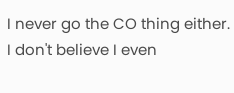I never go the CO thing either. I don't believe I even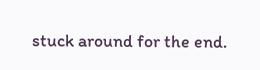stuck around for the end.